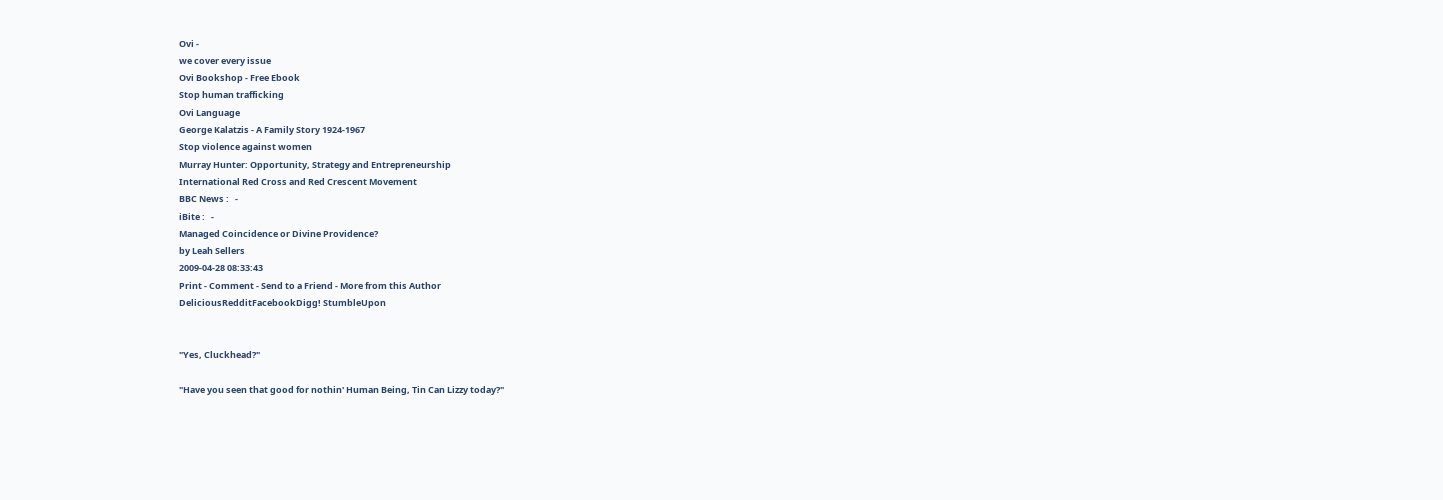Ovi -
we cover every issue
Ovi Bookshop - Free Ebook
Stop human trafficking
Ovi Language
George Kalatzis - A Family Story 1924-1967
Stop violence against women
Murray Hunter: Opportunity, Strategy and Entrepreneurship
International Red Cross and Red Crescent Movement
BBC News :   -
iBite :   -
Managed Coincidence or Divine Providence?
by Leah Sellers
2009-04-28 08:33:43
Print - Comment - Send to a Friend - More from this Author
DeliciousRedditFacebookDigg! StumbleUpon


"Yes, Cluckhead?"

"Have you seen that good for nothin' Human Being, Tin Can Lizzy today?"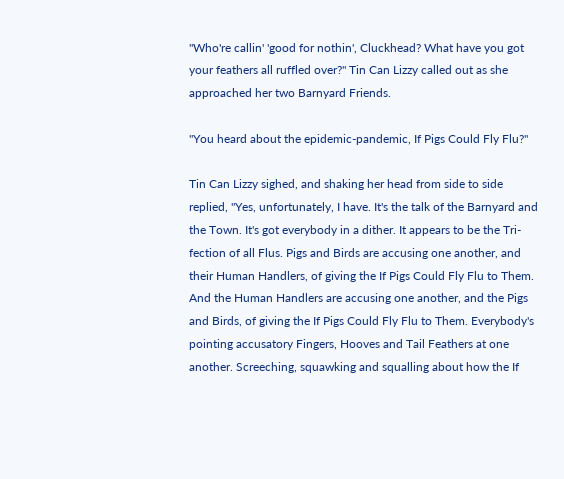"Who're callin' 'good for nothin', Cluckhead? What have you got your feathers all ruffled over?" Tin Can Lizzy called out as she approached her two Barnyard Friends.

"You heard about the epidemic-pandemic, If Pigs Could Fly Flu?"

Tin Can Lizzy sighed, and shaking her head from side to side replied, "Yes, unfortunately, I have. It's the talk of the Barnyard and the Town. It's got everybody in a dither. It appears to be the Tri-fection of all Flus. Pigs and Birds are accusing one another, and their Human Handlers, of giving the If Pigs Could Fly Flu to Them. And the Human Handlers are accusing one another, and the Pigs and Birds, of giving the If Pigs Could Fly Flu to Them. Everybody's pointing accusatory Fingers, Hooves and Tail Feathers at one another. Screeching, squawking and squalling about how the If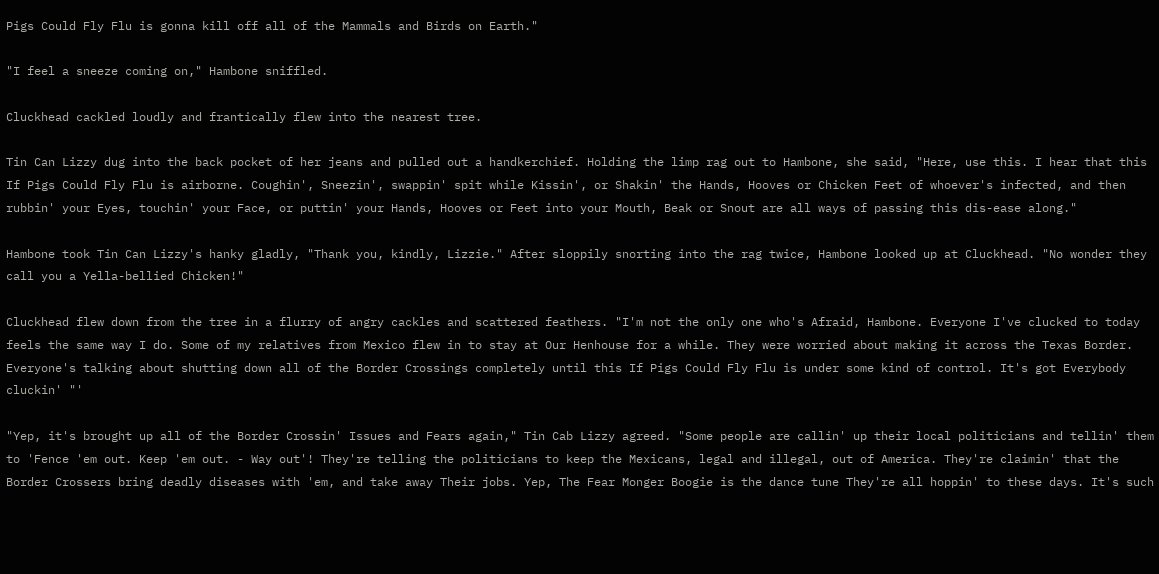Pigs Could Fly Flu is gonna kill off all of the Mammals and Birds on Earth."

"I feel a sneeze coming on," Hambone sniffled.

Cluckhead cackled loudly and frantically flew into the nearest tree.

Tin Can Lizzy dug into the back pocket of her jeans and pulled out a handkerchief. Holding the limp rag out to Hambone, she said, "Here, use this. I hear that this If Pigs Could Fly Flu is airborne. Coughin', Sneezin', swappin' spit while Kissin', or Shakin' the Hands, Hooves or Chicken Feet of whoever's infected, and then rubbin' your Eyes, touchin' your Face, or puttin' your Hands, Hooves or Feet into your Mouth, Beak or Snout are all ways of passing this dis-ease along."

Hambone took Tin Can Lizzy's hanky gladly, "Thank you, kindly, Lizzie." After sloppily snorting into the rag twice, Hambone looked up at Cluckhead. "No wonder they call you a Yella-bellied Chicken!"

Cluckhead flew down from the tree in a flurry of angry cackles and scattered feathers. "I'm not the only one who's Afraid, Hambone. Everyone I've clucked to today feels the same way I do. Some of my relatives from Mexico flew in to stay at Our Henhouse for a while. They were worried about making it across the Texas Border. Everyone's talking about shutting down all of the Border Crossings completely until this If Pigs Could Fly Flu is under some kind of control. It's got Everybody cluckin' "'

"Yep, it's brought up all of the Border Crossin' Issues and Fears again," Tin Cab Lizzy agreed. "Some people are callin' up their local politicians and tellin' them to 'Fence 'em out. Keep 'em out. - Way out'! They're telling the politicians to keep the Mexicans, legal and illegal, out of America. They're claimin' that the Border Crossers bring deadly diseases with 'em, and take away Their jobs. Yep, The Fear Monger Boogie is the dance tune They're all hoppin' to these days. It's such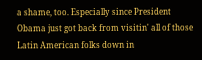a shame, too. Especially since President Obama just got back from visitin' all of those Latin American folks down in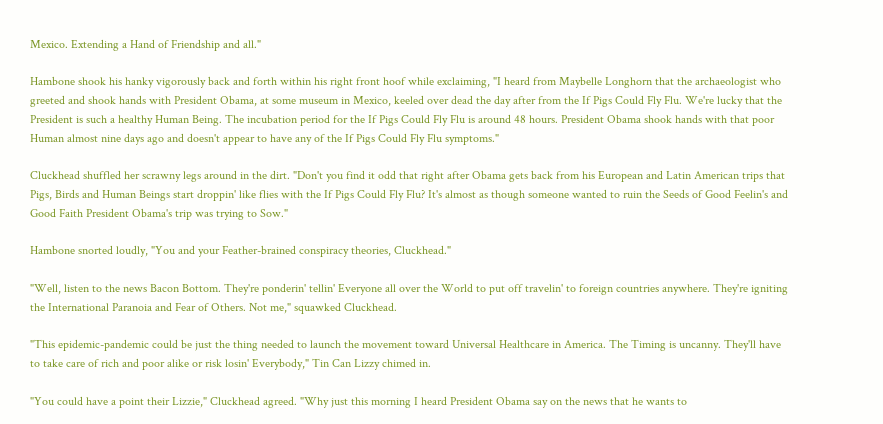Mexico. Extending a Hand of Friendship and all."

Hambone shook his hanky vigorously back and forth within his right front hoof while exclaiming, "I heard from Maybelle Longhorn that the archaeologist who greeted and shook hands with President Obama, at some museum in Mexico, keeled over dead the day after from the If Pigs Could Fly Flu. We're lucky that the President is such a healthy Human Being. The incubation period for the If Pigs Could Fly Flu is around 48 hours. President Obama shook hands with that poor Human almost nine days ago and doesn't appear to have any of the If Pigs Could Fly Flu symptoms."

Cluckhead shuffled her scrawny legs around in the dirt. "Don't you find it odd that right after Obama gets back from his European and Latin American trips that Pigs, Birds and Human Beings start droppin' like flies with the If Pigs Could Fly Flu? It's almost as though someone wanted to ruin the Seeds of Good Feelin's and Good Faith President Obama's trip was trying to Sow."

Hambone snorted loudly, "You and your Feather-brained conspiracy theories, Cluckhead."

"Well, listen to the news Bacon Bottom. They're ponderin' tellin' Everyone all over the World to put off travelin' to foreign countries anywhere. They're igniting the International Paranoia and Fear of Others. Not me," squawked Cluckhead.

"This epidemic-pandemic could be just the thing needed to launch the movement toward Universal Healthcare in America. The Timing is uncanny. They'll have to take care of rich and poor alike or risk losin' Everybody," Tin Can Lizzy chimed in.

"You could have a point their Lizzie," Cluckhead agreed. "Why just this morning I heard President Obama say on the news that he wants to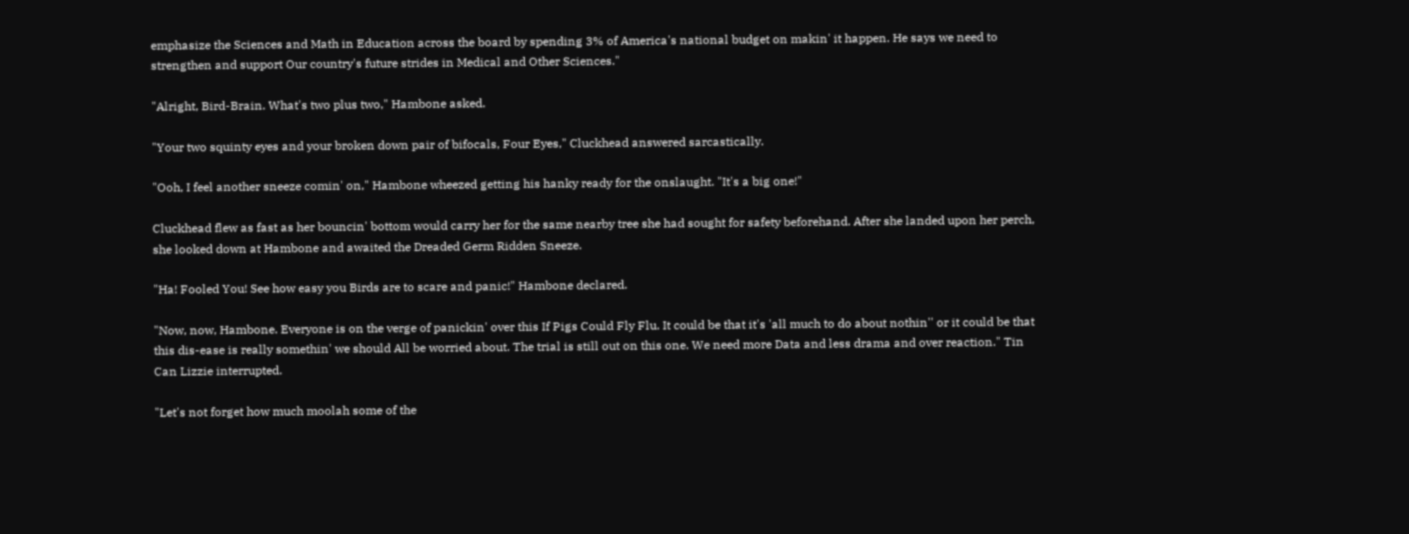emphasize the Sciences and Math in Education across the board by spending 3% of America's national budget on makin' it happen. He says we need to strengthen and support Our country's future strides in Medical and Other Sciences."

"Alright, Bird-Brain. What's two plus two," Hambone asked.

"Your two squinty eyes and your broken down pair of bifocals, Four Eyes," Cluckhead answered sarcastically.

"Ooh, I feel another sneeze comin' on," Hambone wheezed getting his hanky ready for the onslaught. "It's a big one!"

Cluckhead flew as fast as her bouncin' bottom would carry her for the same nearby tree she had sought for safety beforehand. After she landed upon her perch, she looked down at Hambone and awaited the Dreaded Germ Ridden Sneeze.

"Ha! Fooled You! See how easy you Birds are to scare and panic!" Hambone declared.

"Now, now, Hambone. Everyone is on the verge of panickin' over this If Pigs Could Fly Flu. It could be that it's 'all much to do about nothin'' or it could be that this dis-ease is really somethin' we should All be worried about. The trial is still out on this one. We need more Data and less drama and over reaction." Tin Can Lizzie interrupted.

"Let's not forget how much moolah some of the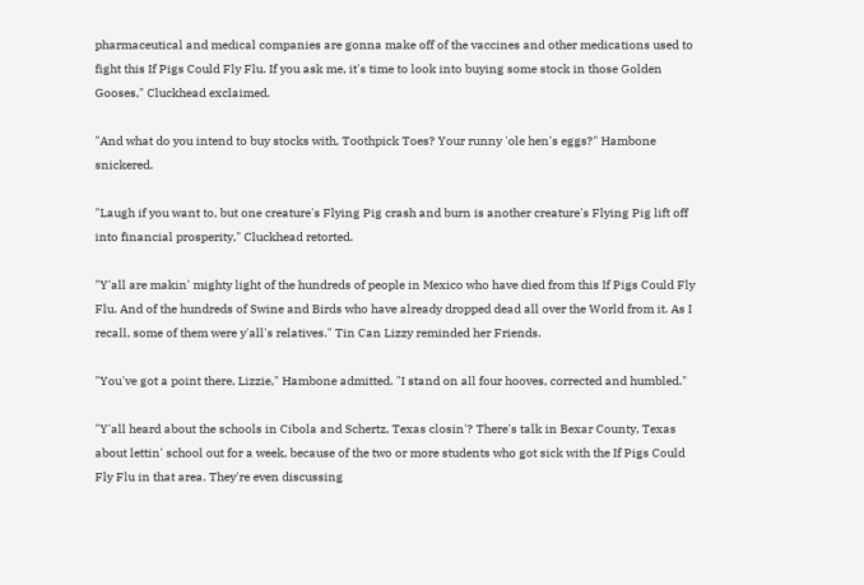pharmaceutical and medical companies are gonna make off of the vaccines and other medications used to fight this If Pigs Could Fly Flu. If you ask me, it's time to look into buying some stock in those Golden Gooses," Cluckhead exclaimed.

"And what do you intend to buy stocks with, Toothpick Toes? Your runny 'ole hen's eggs?" Hambone snickered.

"Laugh if you want to, but one creature's Flying Pig crash and burn is another creature's Flying Pig lift off into financial prosperity," Cluckhead retorted.

"Y'all are makin' mighty light of the hundreds of people in Mexico who have died from this If Pigs Could Fly Flu. And of the hundreds of Swine and Birds who have already dropped dead all over the World from it. As I recall, some of them were y'all's relatives." Tin Can Lizzy reminded her Friends.

"You've got a point there, Lizzie," Hambone admitted. "I stand on all four hooves, corrected and humbled."

"Y'all heard about the schools in Cibola and Schertz, Texas closin'? There's talk in Bexar County, Texas about lettin' school out for a week, because of the two or more students who got sick with the If Pigs Could Fly Flu in that area. They're even discussing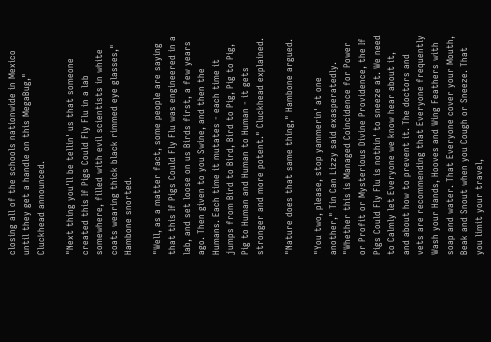closing all of the schools nationwide in Mexico until they get a handle on this MegaBug," Cluckhead announced.

"Next thing you'll be tellin' us that someone created this If Pigs Could Fly Flu in a lab somewhere, filled with evil scientists in white coats wearing thick black rimmed eye glasses," Hambone snorted.

"Well, as a matter fact, some people are saying that this If Pigs Could Fly Flu was engineered in a lab, and set loose on us Birds first, a few years ago. Then given to you Swine, and then the Humans. Each time it mutates - each time it jumps from Bird to Bird, Bird to Pig, Pig to Pig, Pig to Human and Human to Human - it gets stronger and more potent." Cluckhead explained.

"Nature does that same thing," Hambone argued.

"You two, please, stop yammerin' at one another," Tin Can Lizzy said exasperatedly. "Whether this is Managed Coincidence for Power or Profit or Mysterious Divine Providence, the If Pigs Could Fly Flu is nothin' to sneeze at. We need to Calmly let Everyone we know hear about it, and about how to prevent it. The doctors and vets are recommending that Everyone frequently Wash your Hands, Hooves and Wing Feathers with soap and water. That Everyone cover your Mouth, Beak and Snout when you Cough or Sneeze. That you limit your travel,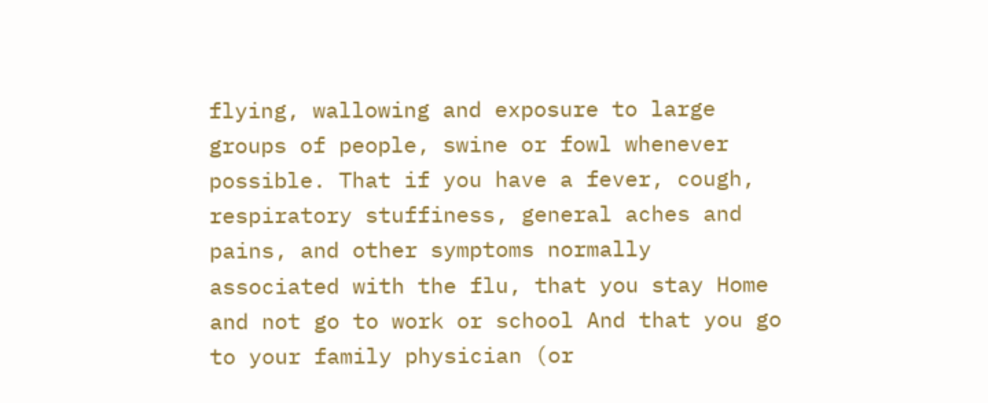flying, wallowing and exposure to large groups of people, swine or fowl whenever possible. That if you have a fever, cough, respiratory stuffiness, general aches and pains, and other symptoms normally associated with the flu, that you stay Home and not go to work or school And that you go to your family physician (or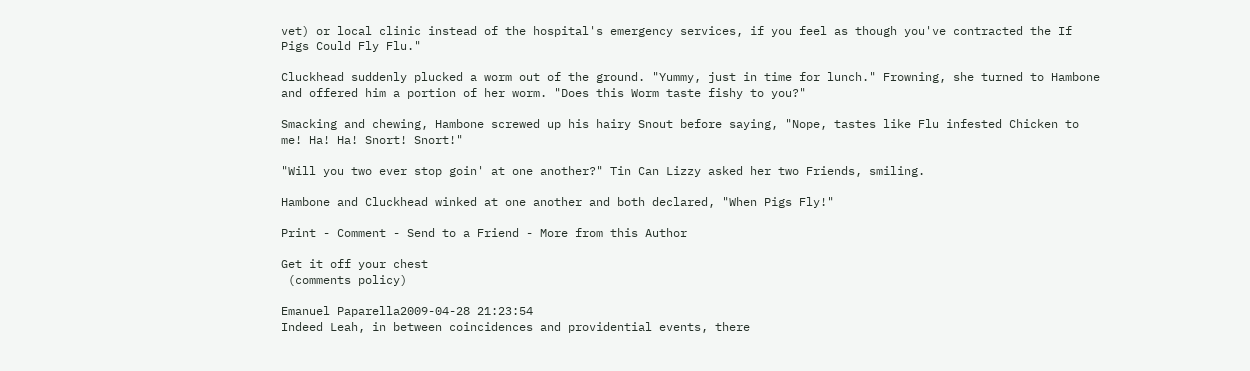vet) or local clinic instead of the hospital's emergency services, if you feel as though you've contracted the If Pigs Could Fly Flu."

Cluckhead suddenly plucked a worm out of the ground. "Yummy, just in time for lunch." Frowning, she turned to Hambone and offered him a portion of her worm. "Does this Worm taste fishy to you?"

Smacking and chewing, Hambone screwed up his hairy Snout before saying, "Nope, tastes like Flu infested Chicken to me! Ha! Ha! Snort! Snort!"

"Will you two ever stop goin' at one another?" Tin Can Lizzy asked her two Friends, smiling.

Hambone and Cluckhead winked at one another and both declared, "When Pigs Fly!"

Print - Comment - Send to a Friend - More from this Author

Get it off your chest
 (comments policy)

Emanuel Paparella2009-04-28 21:23:54
Indeed Leah, in between coincidences and providential events, there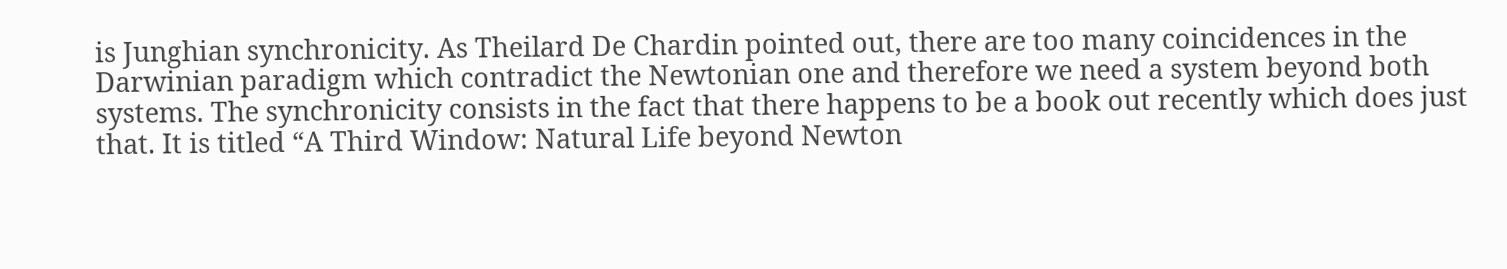is Junghian synchronicity. As Theilard De Chardin pointed out, there are too many coincidences in the Darwinian paradigm which contradict the Newtonian one and therefore we need a system beyond both systems. The synchronicity consists in the fact that there happens to be a book out recently which does just that. It is titled “A Third Window: Natural Life beyond Newton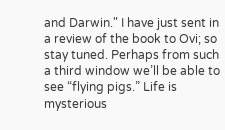and Darwin." I have just sent in a review of the book to Ovi; so stay tuned. Perhaps from such a third window we’ll be able to see “flying pigs.” Life is mysterious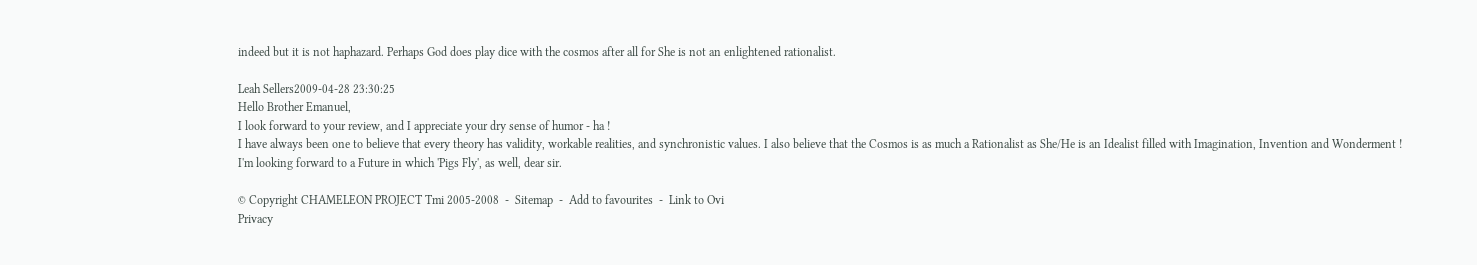indeed but it is not haphazard. Perhaps God does play dice with the cosmos after all for She is not an enlightened rationalist.

Leah Sellers2009-04-28 23:30:25
Hello Brother Emanuel,
I look forward to your review, and I appreciate your dry sense of humor - ha !
I have always been one to believe that every theory has validity, workable realities, and synchronistic values. I also believe that the Cosmos is as much a Rationalist as She/He is an Idealist filled with Imagination, Invention and Wonderment !
I'm looking forward to a Future in which 'Pigs Fly', as well, dear sir.

© Copyright CHAMELEON PROJECT Tmi 2005-2008  -  Sitemap  -  Add to favourites  -  Link to Ovi
Privacy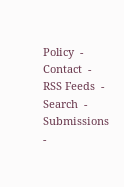Policy  -  Contact  -  RSS Feeds  -  Search  -  Submissions  -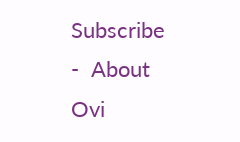Subscribe  -  About Ovi